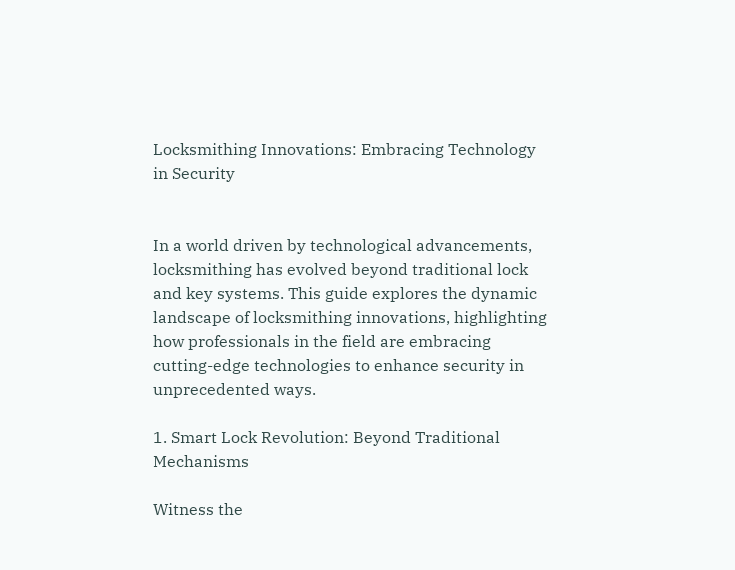Locksmithing Innovations: Embracing Technology in Security


In a world driven by technological advancements, locksmithing has evolved beyond traditional lock and key systems. This guide explores the dynamic landscape of locksmithing innovations, highlighting how professionals in the field are embracing cutting-edge technologies to enhance security in unprecedented ways.

1. Smart Lock Revolution: Beyond Traditional Mechanisms

Witness the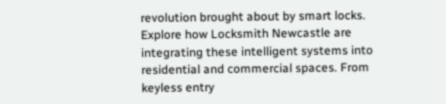revolution brought about by smart locks. Explore how Locksmith Newcastle are integrating these intelligent systems into residential and commercial spaces. From keyless entry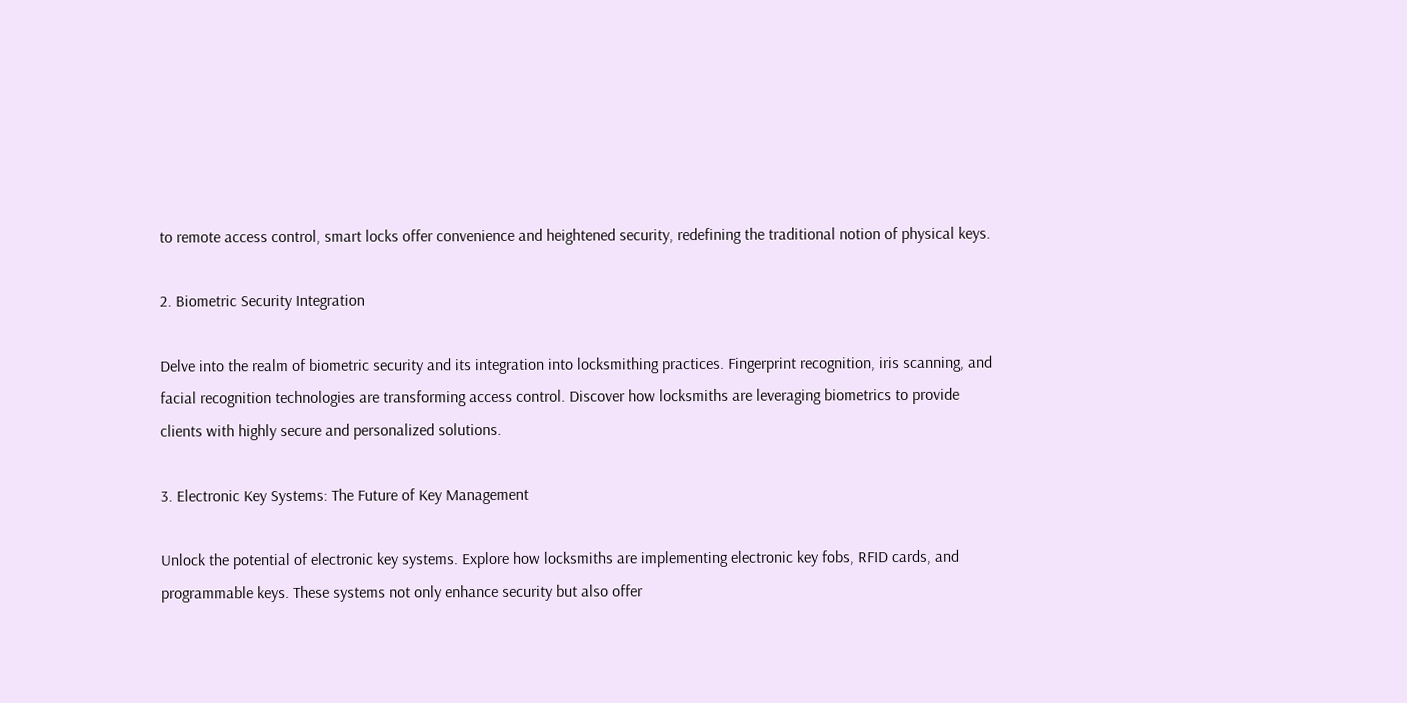to remote access control, smart locks offer convenience and heightened security, redefining the traditional notion of physical keys.

2. Biometric Security Integration

Delve into the realm of biometric security and its integration into locksmithing practices. Fingerprint recognition, iris scanning, and facial recognition technologies are transforming access control. Discover how locksmiths are leveraging biometrics to provide clients with highly secure and personalized solutions.

3. Electronic Key Systems: The Future of Key Management

Unlock the potential of electronic key systems. Explore how locksmiths are implementing electronic key fobs, RFID cards, and programmable keys. These systems not only enhance security but also offer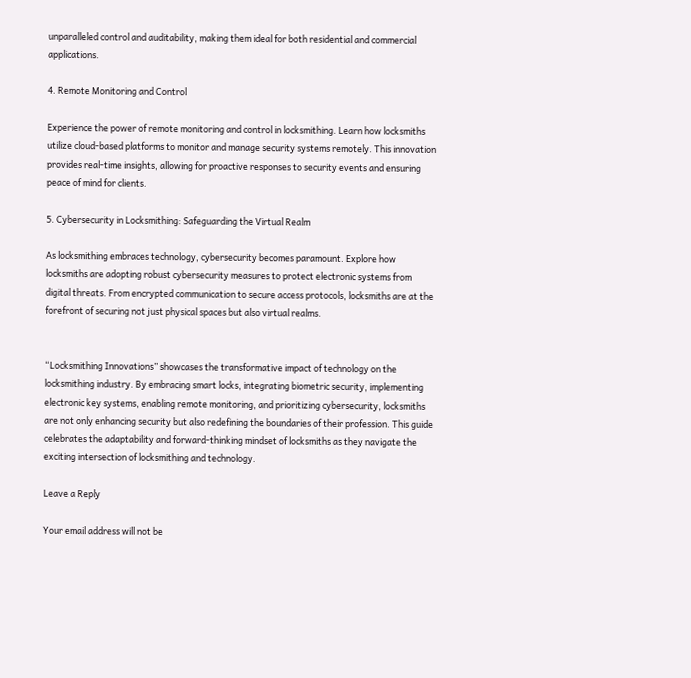unparalleled control and auditability, making them ideal for both residential and commercial applications.

4. Remote Monitoring and Control

Experience the power of remote monitoring and control in locksmithing. Learn how locksmiths utilize cloud-based platforms to monitor and manage security systems remotely. This innovation provides real-time insights, allowing for proactive responses to security events and ensuring peace of mind for clients.

5. Cybersecurity in Locksmithing: Safeguarding the Virtual Realm

As locksmithing embraces technology, cybersecurity becomes paramount. Explore how locksmiths are adopting robust cybersecurity measures to protect electronic systems from digital threats. From encrypted communication to secure access protocols, locksmiths are at the forefront of securing not just physical spaces but also virtual realms.


“Locksmithing Innovations” showcases the transformative impact of technology on the locksmithing industry. By embracing smart locks, integrating biometric security, implementing electronic key systems, enabling remote monitoring, and prioritizing cybersecurity, locksmiths are not only enhancing security but also redefining the boundaries of their profession. This guide celebrates the adaptability and forward-thinking mindset of locksmiths as they navigate the exciting intersection of locksmithing and technology.

Leave a Reply

Your email address will not be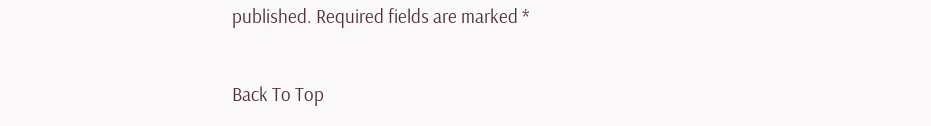published. Required fields are marked *

Back To Top